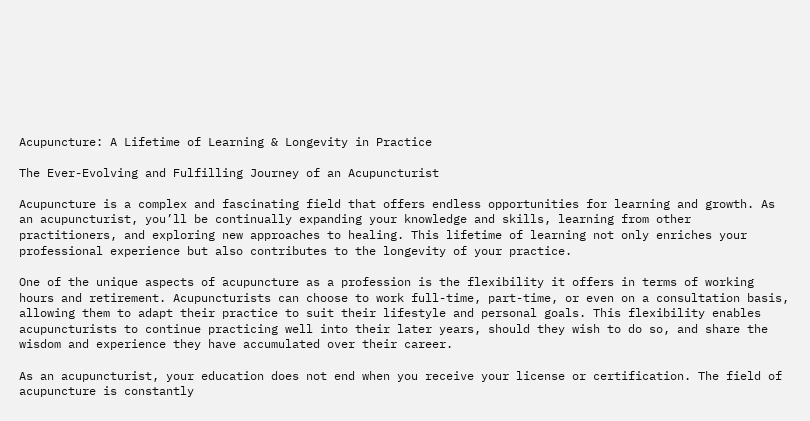Acupuncture: A Lifetime of Learning & Longevity in Practice

The Ever-Evolving and Fulfilling Journey of an Acupuncturist

Acupuncture is a complex and fascinating field that offers endless opportunities for learning and growth. As an acupuncturist, you’ll be continually expanding your knowledge and skills, learning from other practitioners, and exploring new approaches to healing. This lifetime of learning not only enriches your professional experience but also contributes to the longevity of your practice.

One of the unique aspects of acupuncture as a profession is the flexibility it offers in terms of working hours and retirement. Acupuncturists can choose to work full-time, part-time, or even on a consultation basis, allowing them to adapt their practice to suit their lifestyle and personal goals. This flexibility enables acupuncturists to continue practicing well into their later years, should they wish to do so, and share the wisdom and experience they have accumulated over their career.

As an acupuncturist, your education does not end when you receive your license or certification. The field of acupuncture is constantly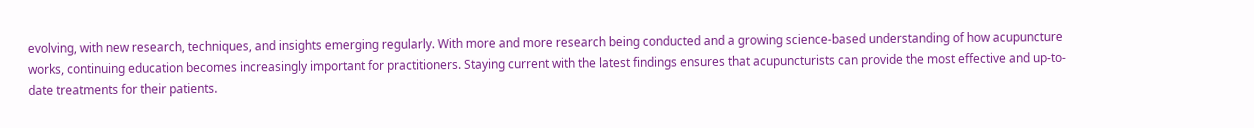evolving, with new research, techniques, and insights emerging regularly. With more and more research being conducted and a growing science-based understanding of how acupuncture works, continuing education becomes increasingly important for practitioners. Staying current with the latest findings ensures that acupuncturists can provide the most effective and up-to-date treatments for their patients.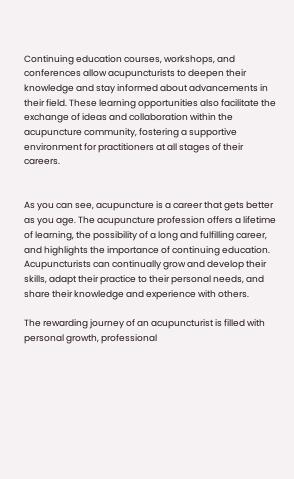Continuing education courses, workshops, and conferences allow acupuncturists to deepen their knowledge and stay informed about advancements in their field. These learning opportunities also facilitate the exchange of ideas and collaboration within the acupuncture community, fostering a supportive environment for practitioners at all stages of their careers.


As you can see, acupuncture is a career that gets better as you age. The acupuncture profession offers a lifetime of learning, the possibility of a long and fulfilling career, and highlights the importance of continuing education. Acupuncturists can continually grow and develop their skills, adapt their practice to their personal needs, and share their knowledge and experience with others.

The rewarding journey of an acupuncturist is filled with personal growth, professional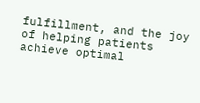fulfillment, and the joy of helping patients achieve optimal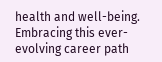health and well-being. Embracing this ever-evolving career path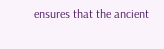ensures that the ancient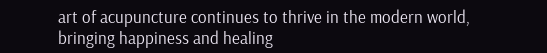art of acupuncture continues to thrive in the modern world, bringing happiness and healing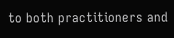to both practitioners and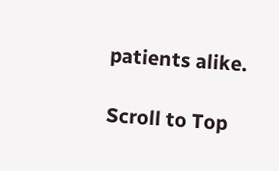patients alike.

Scroll to Top